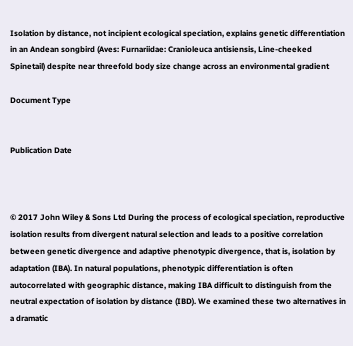Isolation by distance, not incipient ecological speciation, explains genetic differentiation in an Andean songbird (Aves: Furnariidae: Cranioleuca antisiensis, Line-cheeked Spinetail) despite near threefold body size change across an environmental gradient

Document Type


Publication Date



© 2017 John Wiley & Sons Ltd During the process of ecological speciation, reproductive isolation results from divergent natural selection and leads to a positive correlation between genetic divergence and adaptive phenotypic divergence, that is, isolation by adaptation (IBA). In natural populations, phenotypic differentiation is often autocorrelated with geographic distance, making IBA difficult to distinguish from the neutral expectation of isolation by distance (IBD). We examined these two alternatives in a dramatic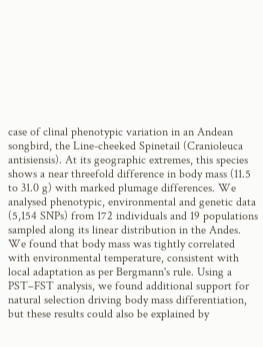case of clinal phenotypic variation in an Andean songbird, the Line-cheeked Spinetail (Cranioleuca antisiensis). At its geographic extremes, this species shows a near threefold difference in body mass (11.5 to 31.0 g) with marked plumage differences. We analysed phenotypic, environmental and genetic data (5,154 SNPs) from 172 individuals and 19 populations sampled along its linear distribution in the Andes. We found that body mass was tightly correlated with environmental temperature, consistent with local adaptation as per Bergmann's rule. Using a PST–FST analysis, we found additional support for natural selection driving body mass differentiation, but these results could also be explained by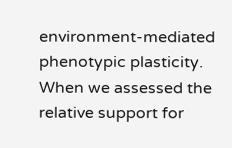environment-mediated phenotypic plasticity. When we assessed the relative support for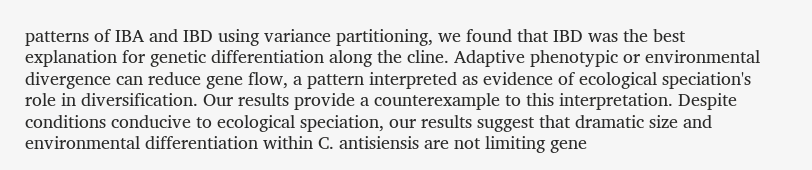patterns of IBA and IBD using variance partitioning, we found that IBD was the best explanation for genetic differentiation along the cline. Adaptive phenotypic or environmental divergence can reduce gene flow, a pattern interpreted as evidence of ecological speciation's role in diversification. Our results provide a counterexample to this interpretation. Despite conditions conducive to ecological speciation, our results suggest that dramatic size and environmental differentiation within C. antisiensis are not limiting gene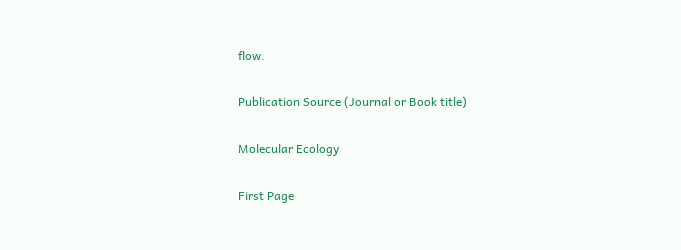flow.

Publication Source (Journal or Book title)

Molecular Ecology

First Page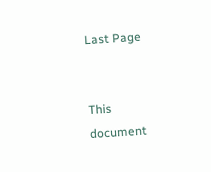Last Page


This document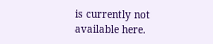is currently not available here.